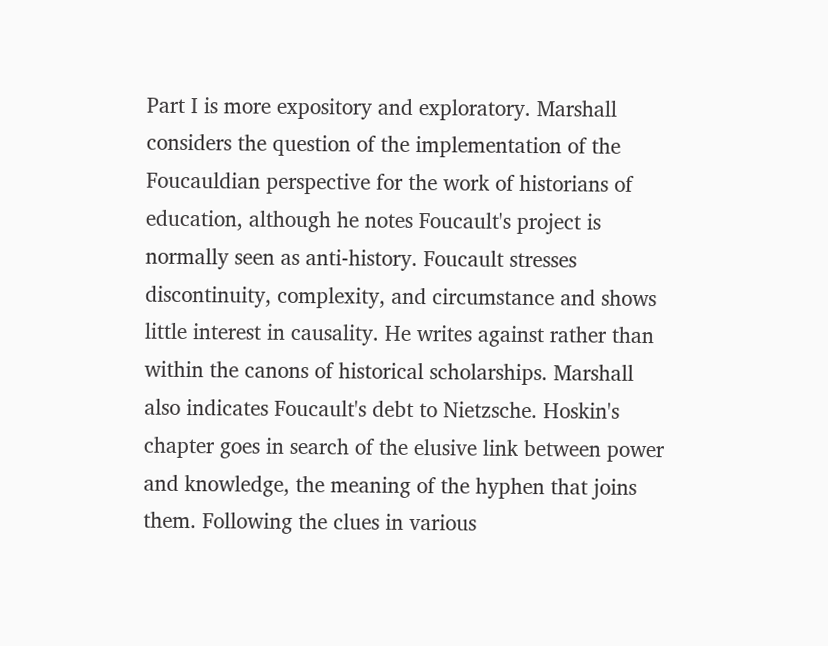Part I is more expository and exploratory. Marshall considers the question of the implementation of the Foucauldian perspective for the work of historians of education, although he notes Foucault's project is normally seen as anti-history. Foucault stresses discontinuity, complexity, and circumstance and shows little interest in causality. He writes against rather than within the canons of historical scholarships. Marshall also indicates Foucault's debt to Nietzsche. Hoskin's chapter goes in search of the elusive link between power and knowledge, the meaning of the hyphen that joins them. Following the clues in various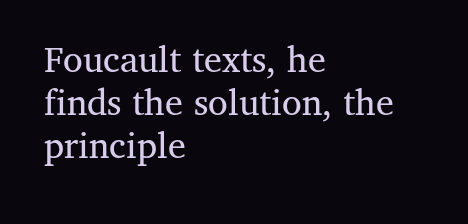Foucault texts, he finds the solution, the principle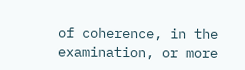of coherence, in the examination, or more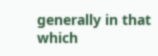generally in that which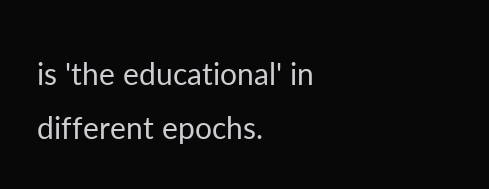is 'the educational' in different epochs.